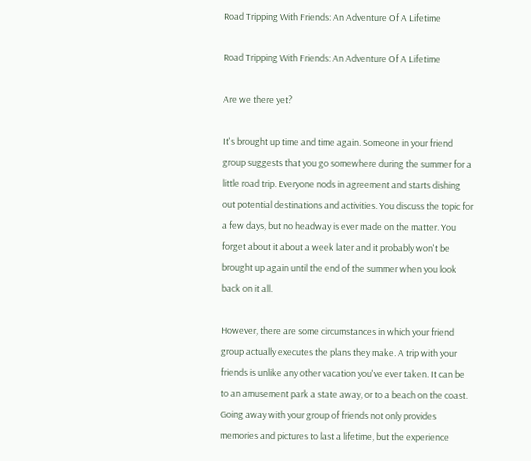Road Tripping With Friends: An Adventure Of A Lifetime

Road Tripping With Friends: An Adventure Of A Lifetime

Are we there yet?

It's brought up time and time again. Someone in your friend group suggests that you go somewhere during the summer for a little road trip. Everyone nods in agreement and starts dishing out potential destinations and activities. You discuss the topic for a few days, but no headway is ever made on the matter. You forget about it about a week later and it probably won't be brought up again until the end of the summer when you look back on it all.

However, there are some circumstances in which your friend group actually executes the plans they make. A trip with your friends is unlike any other vacation you've ever taken. It can be to an amusement park a state away, or to a beach on the coast. Going away with your group of friends not only provides memories and pictures to last a lifetime, but the experience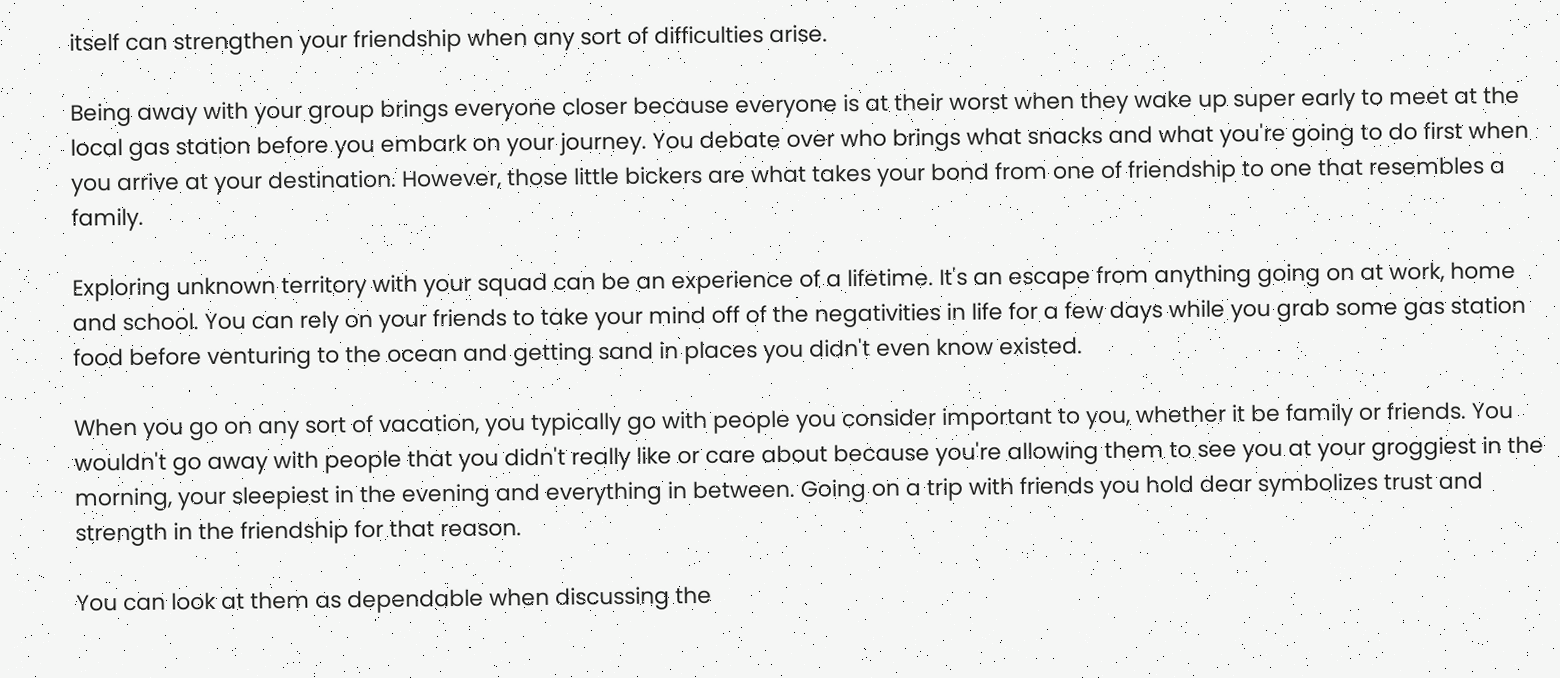itself can strengthen your friendship when any sort of difficulties arise.

Being away with your group brings everyone closer because everyone is at their worst when they wake up super early to meet at the local gas station before you embark on your journey. You debate over who brings what snacks and what you're going to do first when you arrive at your destination. However, those little bickers are what takes your bond from one of friendship to one that resembles a family.

Exploring unknown territory with your squad can be an experience of a lifetime. It's an escape from anything going on at work, home and school. You can rely on your friends to take your mind off of the negativities in life for a few days while you grab some gas station food before venturing to the ocean and getting sand in places you didn't even know existed.

When you go on any sort of vacation, you typically go with people you consider important to you, whether it be family or friends. You wouldn't go away with people that you didn't really like or care about because you're allowing them to see you at your groggiest in the morning, your sleepiest in the evening and everything in between. Going on a trip with friends you hold dear symbolizes trust and strength in the friendship for that reason.

You can look at them as dependable when discussing the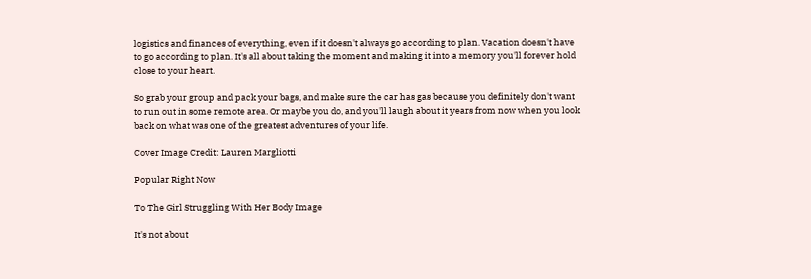logistics and finances of everything, even if it doesn't always go according to plan. Vacation doesn't have to go according to plan. It's all about taking the moment and making it into a memory you'll forever hold close to your heart.

So grab your group and pack your bags, and make sure the car has gas because you definitely don't want to run out in some remote area. Or maybe you do, and you'll laugh about it years from now when you look back on what was one of the greatest adventures of your life.

Cover Image Credit: Lauren Margliotti

Popular Right Now

To The Girl Struggling With Her Body Image

It's not about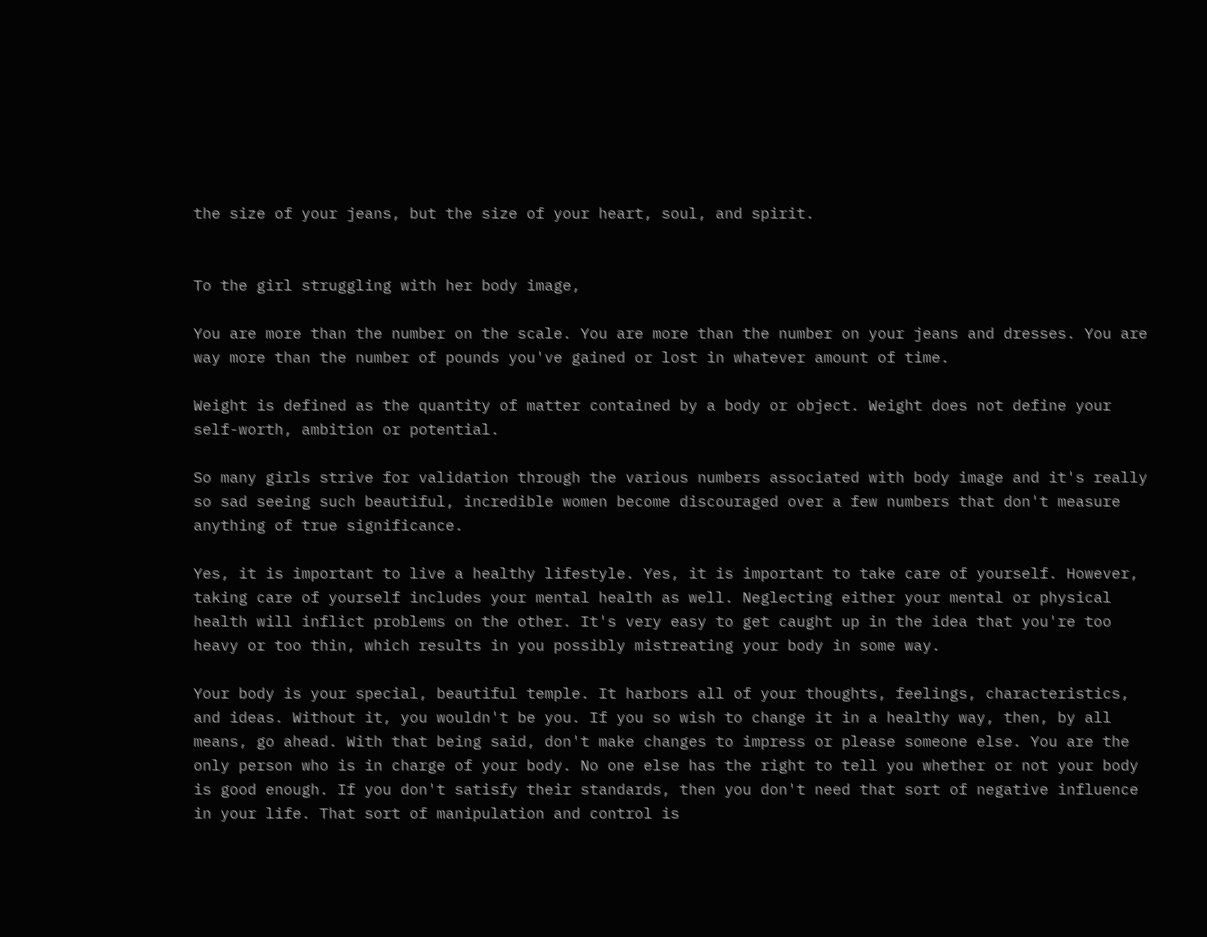the size of your jeans, but the size of your heart, soul, and spirit.


To the girl struggling with her body image,

You are more than the number on the scale. You are more than the number on your jeans and dresses. You are way more than the number of pounds you've gained or lost in whatever amount of time.

Weight is defined as the quantity of matter contained by a body or object. Weight does not define your self-worth, ambition or potential.

So many girls strive for validation through the various numbers associated with body image and it's really so sad seeing such beautiful, incredible women become discouraged over a few numbers that don't measure anything of true significance.

Yes, it is important to live a healthy lifestyle. Yes, it is important to take care of yourself. However, taking care of yourself includes your mental health as well. Neglecting either your mental or physical health will inflict problems on the other. It's very easy to get caught up in the idea that you're too heavy or too thin, which results in you possibly mistreating your body in some way.

Your body is your special, beautiful temple. It harbors all of your thoughts, feelings, characteristics, and ideas. Without it, you wouldn't be you. If you so wish to change it in a healthy way, then, by all means, go ahead. With that being said, don't make changes to impress or please someone else. You are the only person who is in charge of your body. No one else has the right to tell you whether or not your body is good enough. If you don't satisfy their standards, then you don't need that sort of negative influence in your life. That sort of manipulation and control is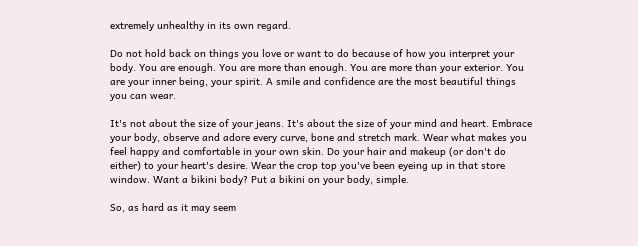extremely unhealthy in its own regard.

Do not hold back on things you love or want to do because of how you interpret your body. You are enough. You are more than enough. You are more than your exterior. You are your inner being, your spirit. A smile and confidence are the most beautiful things you can wear.

It's not about the size of your jeans. It's about the size of your mind and heart. Embrace your body, observe and adore every curve, bone and stretch mark. Wear what makes you feel happy and comfortable in your own skin. Do your hair and makeup (or don't do either) to your heart's desire. Wear the crop top you've been eyeing up in that store window. Want a bikini body? Put a bikini on your body, simple.

So, as hard as it may seem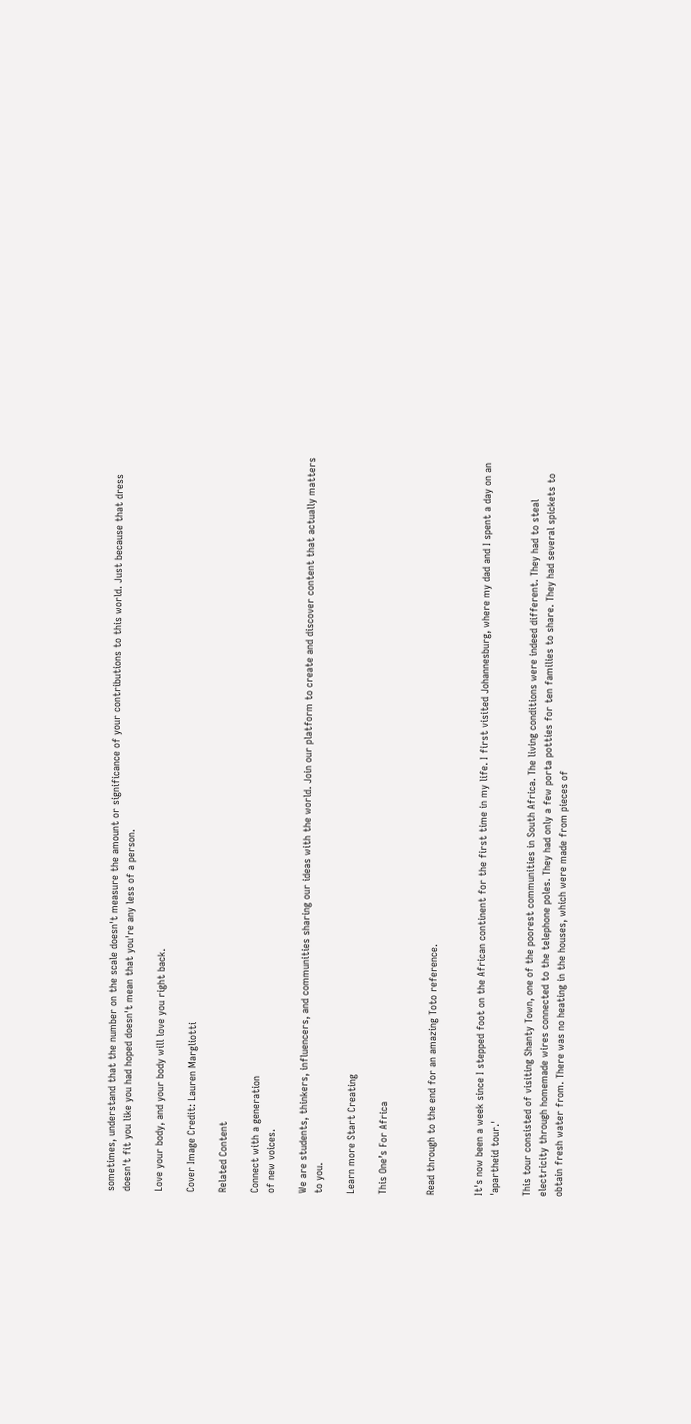sometimes, understand that the number on the scale doesn't measure the amount or significance of your contributions to this world. Just because that dress doesn't fit you like you had hoped doesn't mean that you're any less of a person.

Love your body, and your body will love you right back.

Cover Image Credit: Lauren Margliotti

Related Content

Connect with a generation
of new voices.

We are students, thinkers, influencers, and communities sharing our ideas with the world. Join our platform to create and discover content that actually matters to you.

Learn more Start Creating

This One’s For Africa


Read through to the end for an amazing Toto reference.


It's now been a week since I stepped foot on the African continent for the first time in my life. I first visited Johannesburg, where my dad and I spent a day on an 'apartheid tour.'

This tour consisted of visiting Shanty Town, one of the poorest communities in South Africa. The living conditions were indeed different. They had to steal electricity through homemade wires connected to the telephone poles. They had only a few porta potties for ten families to share. They had several spickets to obtain fresh water from. There was no heating in the houses, which were made from pieces of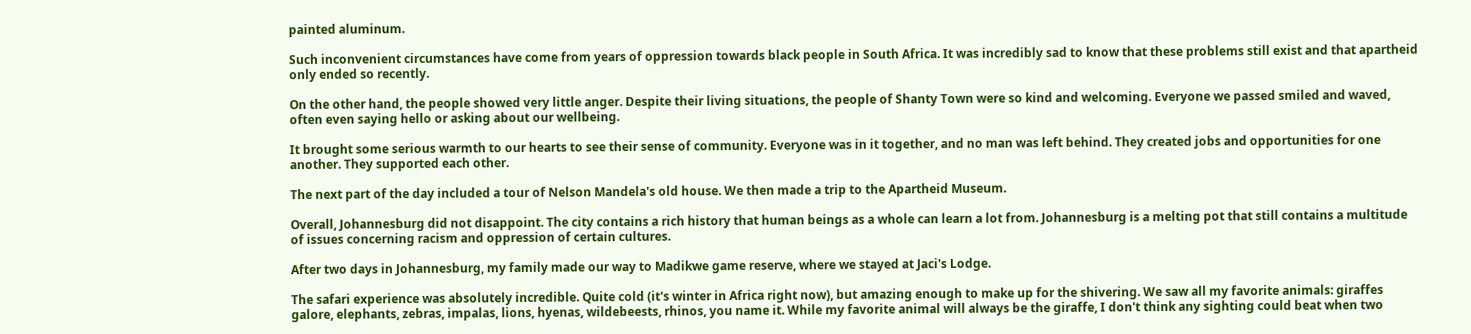painted aluminum.

Such inconvenient circumstances have come from years of oppression towards black people in South Africa. It was incredibly sad to know that these problems still exist and that apartheid only ended so recently.

On the other hand, the people showed very little anger. Despite their living situations, the people of Shanty Town were so kind and welcoming. Everyone we passed smiled and waved, often even saying hello or asking about our wellbeing.

It brought some serious warmth to our hearts to see their sense of community. Everyone was in it together, and no man was left behind. They created jobs and opportunities for one another. They supported each other.

The next part of the day included a tour of Nelson Mandela's old house. We then made a trip to the Apartheid Museum.

Overall, Johannesburg did not disappoint. The city contains a rich history that human beings as a whole can learn a lot from. Johannesburg is a melting pot that still contains a multitude of issues concerning racism and oppression of certain cultures.

After two days in Johannesburg, my family made our way to Madikwe game reserve, where we stayed at Jaci's Lodge.

The safari experience was absolutely incredible. Quite cold (it's winter in Africa right now), but amazing enough to make up for the shivering. We saw all my favorite animals: giraffes galore, elephants, zebras, impalas, lions, hyenas, wildebeests, rhinos, you name it. While my favorite animal will always be the giraffe, I don't think any sighting could beat when two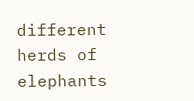different herds of elephants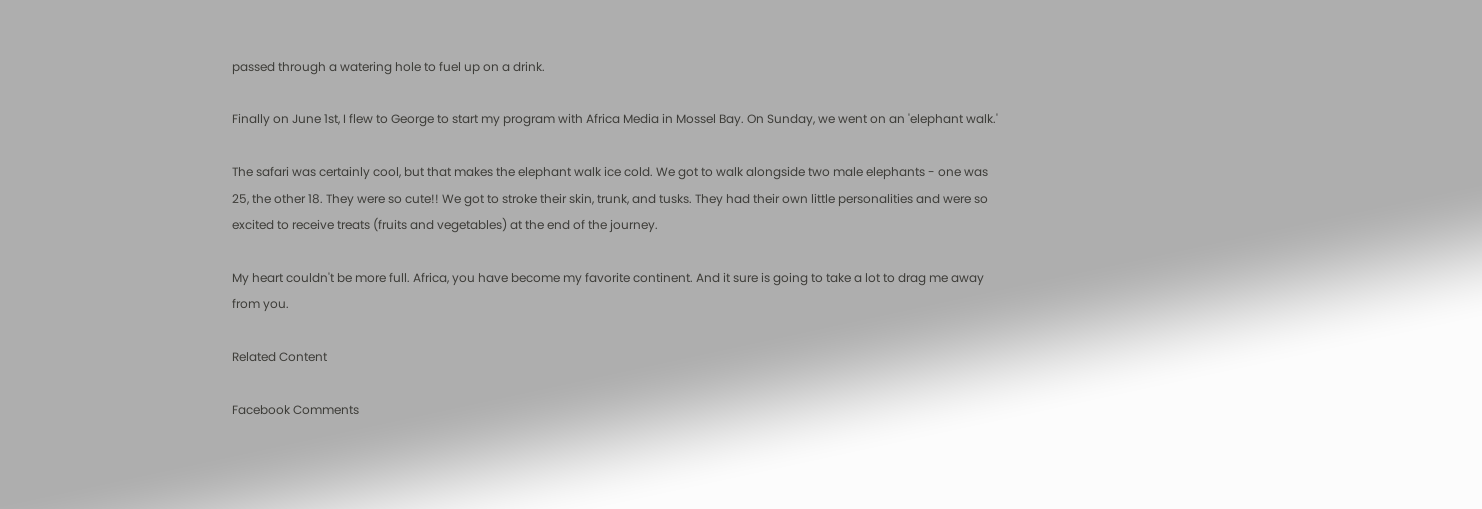passed through a watering hole to fuel up on a drink.

Finally on June 1st, I flew to George to start my program with Africa Media in Mossel Bay. On Sunday, we went on an 'elephant walk.'

The safari was certainly cool, but that makes the elephant walk ice cold. We got to walk alongside two male elephants - one was 25, the other 18. They were so cute!! We got to stroke their skin, trunk, and tusks. They had their own little personalities and were so excited to receive treats (fruits and vegetables) at the end of the journey.

My heart couldn't be more full. Africa, you have become my favorite continent. And it sure is going to take a lot to drag me away from you.

Related Content

Facebook Comments